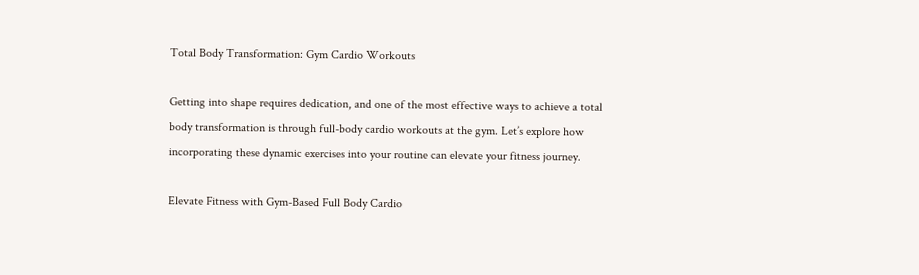Total Body Transformation: Gym Cardio Workouts

Getting into shape requires dedication, and one of the most effective ways to achieve a total body transformation is through full-body cardio workouts at the gym. Let’s explore how incorporating these dynamic exercises into your routine can elevate your fitness journey.

Elevate Fitness with Gym-Based Full Body Cardio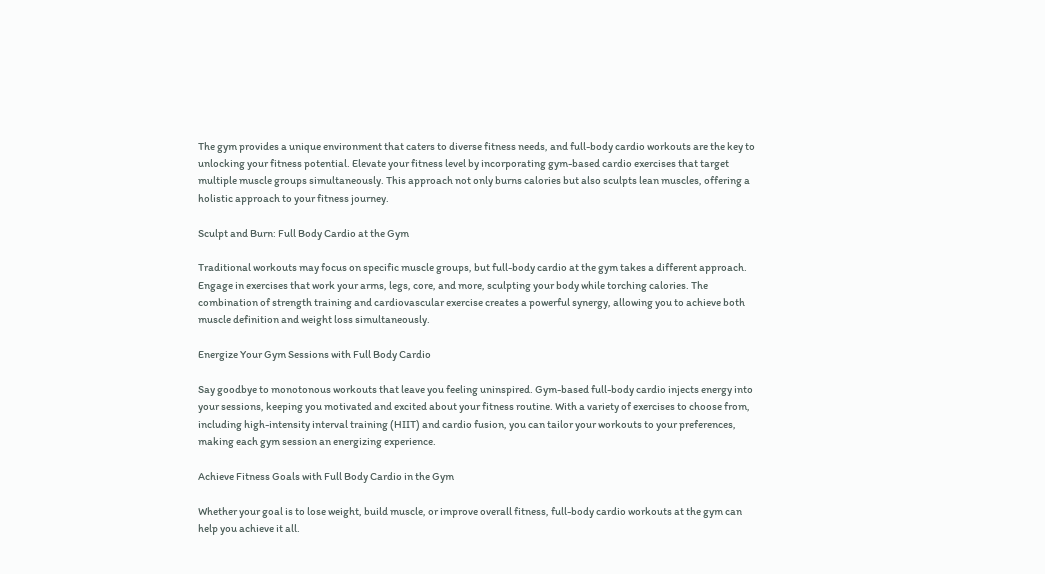The gym provides a unique environment that caters to diverse fitness needs, and full-body cardio workouts are the key to unlocking your fitness potential. Elevate your fitness level by incorporating gym-based cardio exercises that target multiple muscle groups simultaneously. This approach not only burns calories but also sculpts lean muscles, offering a holistic approach to your fitness journey.

Sculpt and Burn: Full Body Cardio at the Gym

Traditional workouts may focus on specific muscle groups, but full-body cardio at the gym takes a different approach. Engage in exercises that work your arms, legs, core, and more, sculpting your body while torching calories. The combination of strength training and cardiovascular exercise creates a powerful synergy, allowing you to achieve both muscle definition and weight loss simultaneously.

Energize Your Gym Sessions with Full Body Cardio

Say goodbye to monotonous workouts that leave you feeling uninspired. Gym-based full-body cardio injects energy into your sessions, keeping you motivated and excited about your fitness routine. With a variety of exercises to choose from, including high-intensity interval training (HIIT) and cardio fusion, you can tailor your workouts to your preferences, making each gym session an energizing experience.

Achieve Fitness Goals with Full Body Cardio in the Gym

Whether your goal is to lose weight, build muscle, or improve overall fitness, full-body cardio workouts at the gym can help you achieve it all.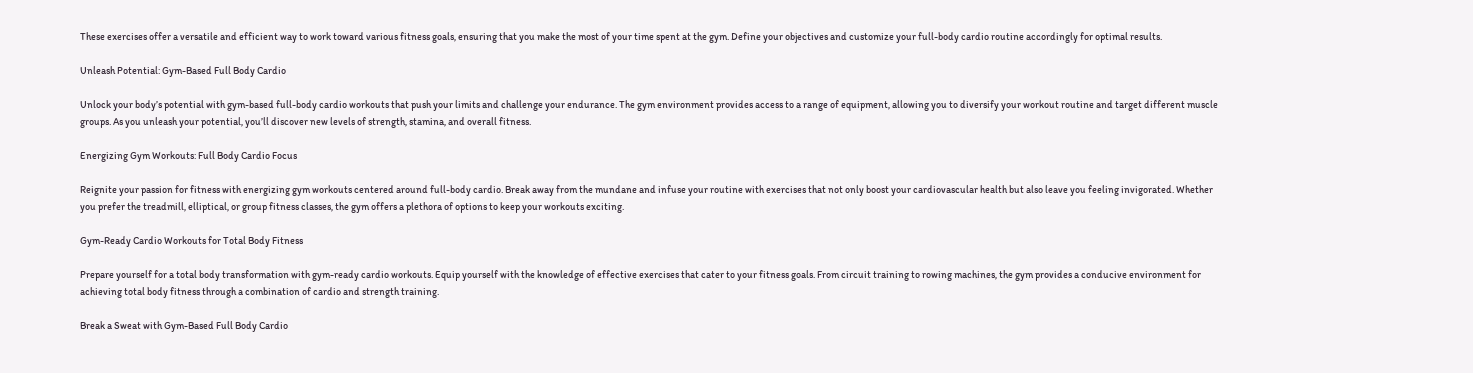These exercises offer a versatile and efficient way to work toward various fitness goals, ensuring that you make the most of your time spent at the gym. Define your objectives and customize your full-body cardio routine accordingly for optimal results.

Unleash Potential: Gym-Based Full Body Cardio

Unlock your body’s potential with gym-based full-body cardio workouts that push your limits and challenge your endurance. The gym environment provides access to a range of equipment, allowing you to diversify your workout routine and target different muscle groups. As you unleash your potential, you’ll discover new levels of strength, stamina, and overall fitness.

Energizing Gym Workouts: Full Body Cardio Focus

Reignite your passion for fitness with energizing gym workouts centered around full-body cardio. Break away from the mundane and infuse your routine with exercises that not only boost your cardiovascular health but also leave you feeling invigorated. Whether you prefer the treadmill, elliptical, or group fitness classes, the gym offers a plethora of options to keep your workouts exciting.

Gym-Ready Cardio Workouts for Total Body Fitness

Prepare yourself for a total body transformation with gym-ready cardio workouts. Equip yourself with the knowledge of effective exercises that cater to your fitness goals. From circuit training to rowing machines, the gym provides a conducive environment for achieving total body fitness through a combination of cardio and strength training.

Break a Sweat with Gym-Based Full Body Cardio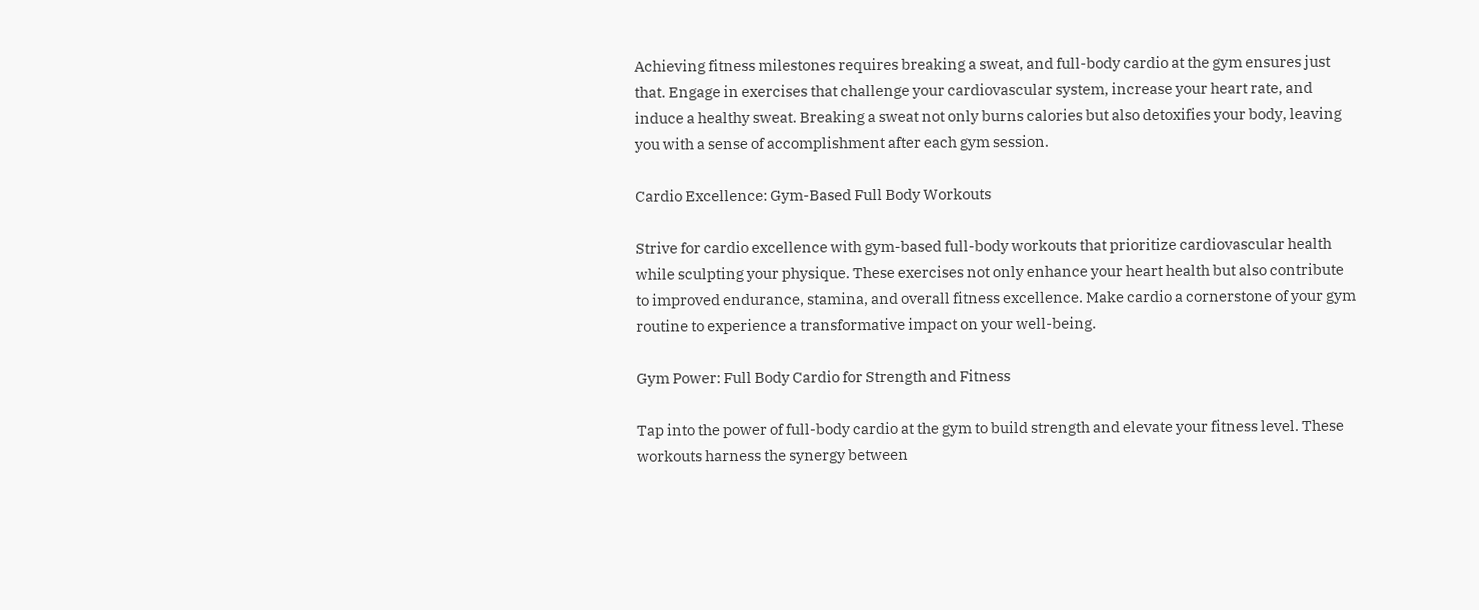Achieving fitness milestones requires breaking a sweat, and full-body cardio at the gym ensures just that. Engage in exercises that challenge your cardiovascular system, increase your heart rate, and induce a healthy sweat. Breaking a sweat not only burns calories but also detoxifies your body, leaving you with a sense of accomplishment after each gym session.

Cardio Excellence: Gym-Based Full Body Workouts

Strive for cardio excellence with gym-based full-body workouts that prioritize cardiovascular health while sculpting your physique. These exercises not only enhance your heart health but also contribute to improved endurance, stamina, and overall fitness excellence. Make cardio a cornerstone of your gym routine to experience a transformative impact on your well-being.

Gym Power: Full Body Cardio for Strength and Fitness

Tap into the power of full-body cardio at the gym to build strength and elevate your fitness level. These workouts harness the synergy between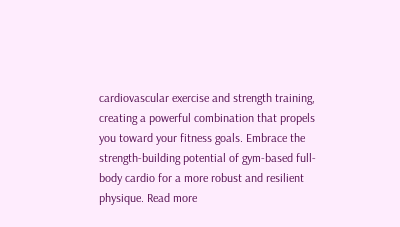cardiovascular exercise and strength training, creating a powerful combination that propels you toward your fitness goals. Embrace the strength-building potential of gym-based full-body cardio for a more robust and resilient physique. Read more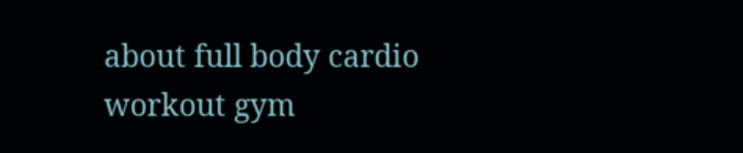about full body cardio workout gym